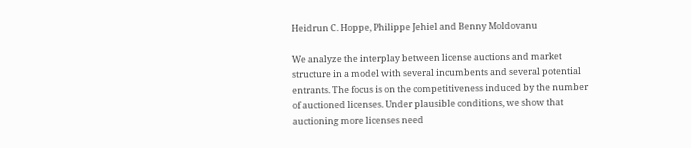Heidrun C. Hoppe, Philippe Jehiel and Benny Moldovanu

We analyze the interplay between license auctions and market structure in a model with several incumbents and several potential entrants. The focus is on the competitiveness induced by the number of auctioned licenses. Under plausible conditions, we show that auctioning more licenses need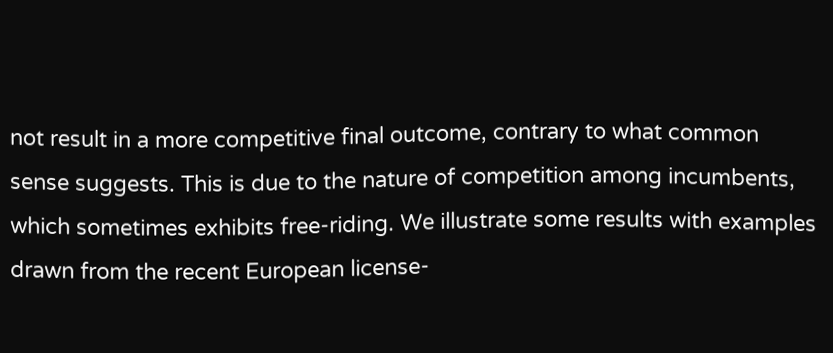not result in a more competitive final outcome, contrary to what common sense suggests. This is due to the nature of competition among incumbents, which sometimes exhibits free-riding. We illustrate some results with examples drawn from the recent European license-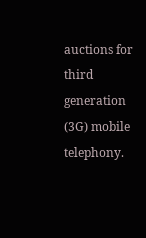auctions for third generation (3G) mobile telephony.